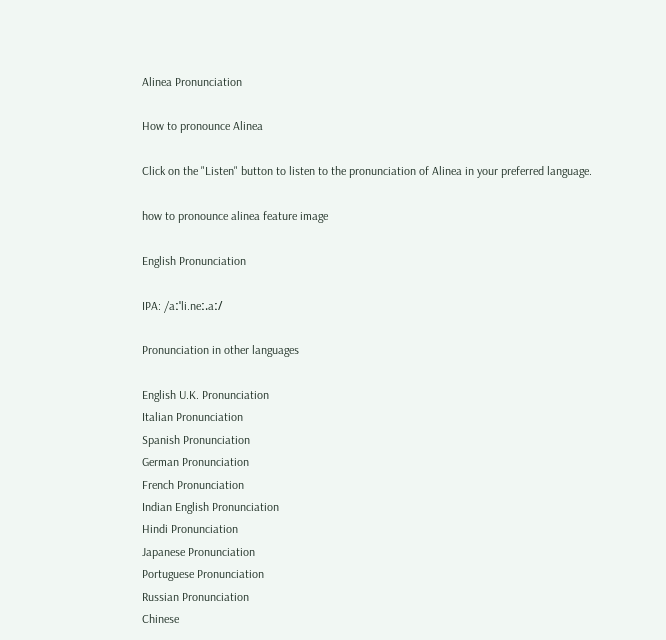Alinea Pronunciation

How to pronounce Alinea

Click on the "Listen" button to listen to the pronunciation of Alinea in your preferred language.

how to pronounce alinea feature image

English Pronunciation

IPA: /aːˈli.neː.aː/

Pronunciation in other languages

English U.K. Pronunciation
Italian Pronunciation
Spanish Pronunciation
German Pronunciation
French Pronunciation
Indian English Pronunciation
Hindi Pronunciation
Japanese Pronunciation
Portuguese Pronunciation
Russian Pronunciation
Chinese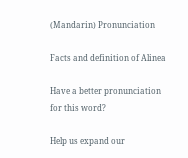(Mandarin) Pronunciation

Facts and definition of Alinea

Have a better pronunciation for this word?

Help us expand our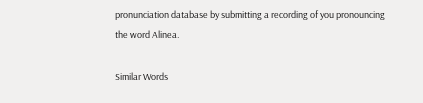pronunciation database by submitting a recording of you pronouncing the word Alinea.

Similar Words